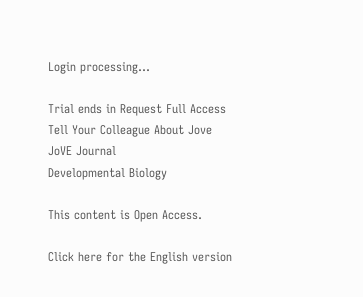Login processing...

Trial ends in Request Full Access Tell Your Colleague About Jove
JoVE Journal
Developmental Biology

This content is Open Access.

Click here for the English version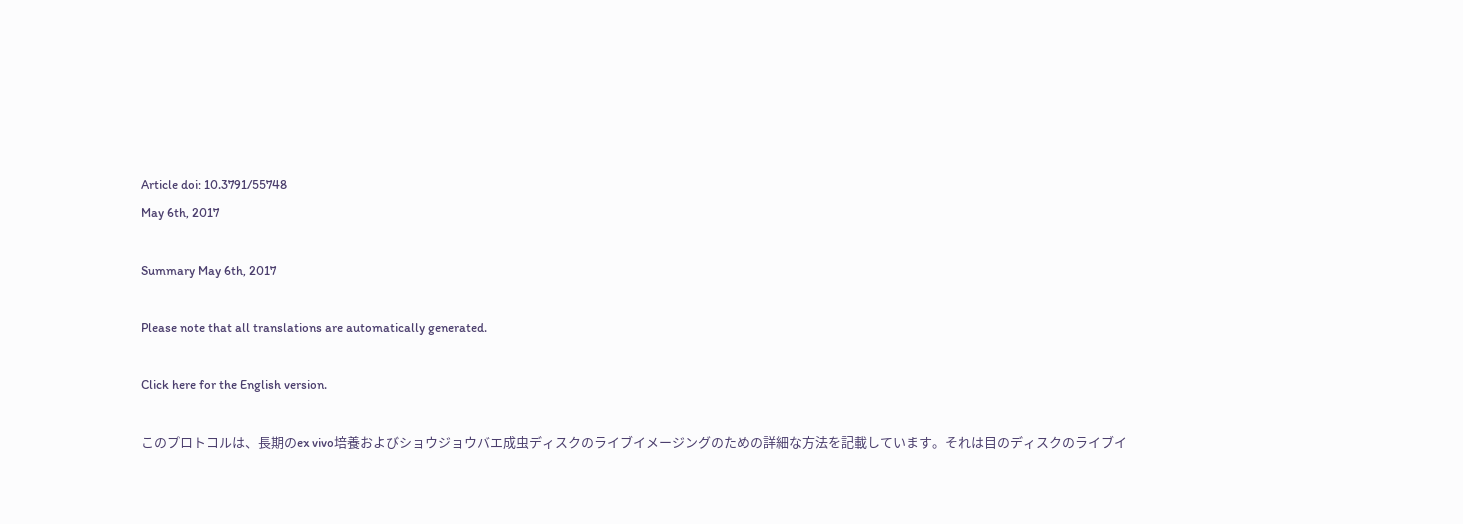Article doi: 10.3791/55748
May 6th, 2017

Summary May 6th, 2017

Please note that all translations are automatically generated.

Click here for the English version.

このプロトコルは、長期のex vivo培養およびショウジョウバエ成虫ディスクのライブイメージングのための詳細な方法を記載しています。それは目のディスクのライブイ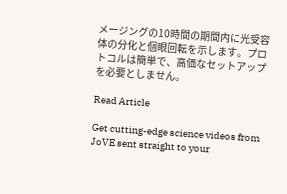メージングの10時間の期間内に光受容体の分化と個眼回転を示します。プロトコルは簡単で、高価なセットアップを必要としません。

Read Article

Get cutting-edge science videos from JoVE sent straight to your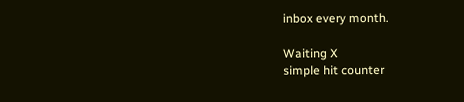inbox every month.

Waiting X
simple hit counter